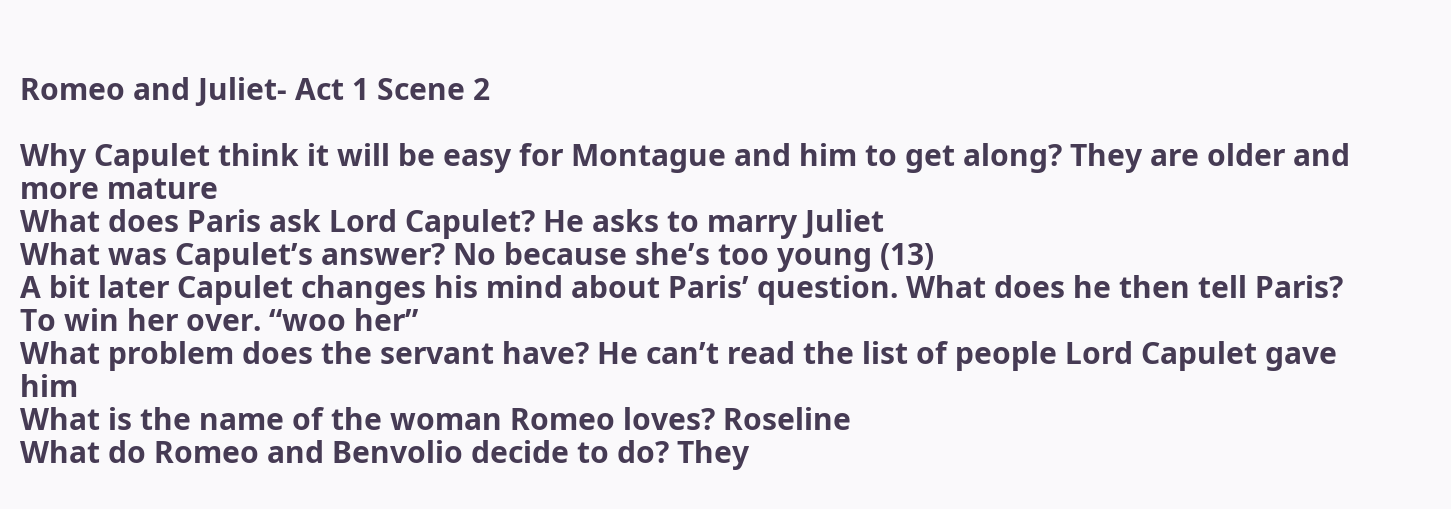Romeo and Juliet- Act 1 Scene 2

Why Capulet think it will be easy for Montague and him to get along? They are older and more mature
What does Paris ask Lord Capulet? He asks to marry Juliet
What was Capulet’s answer? No because she’s too young (13)
A bit later Capulet changes his mind about Paris’ question. What does he then tell Paris? To win her over. “woo her”
What problem does the servant have? He can’t read the list of people Lord Capulet gave him
What is the name of the woman Romeo loves? Roseline
What do Romeo and Benvolio decide to do? They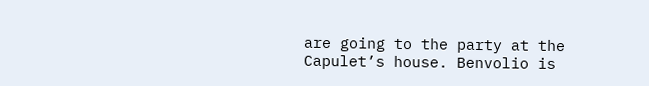are going to the party at the Capulet’s house. Benvolio is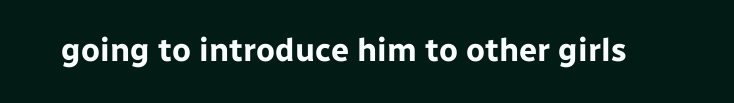going to introduce him to other girls